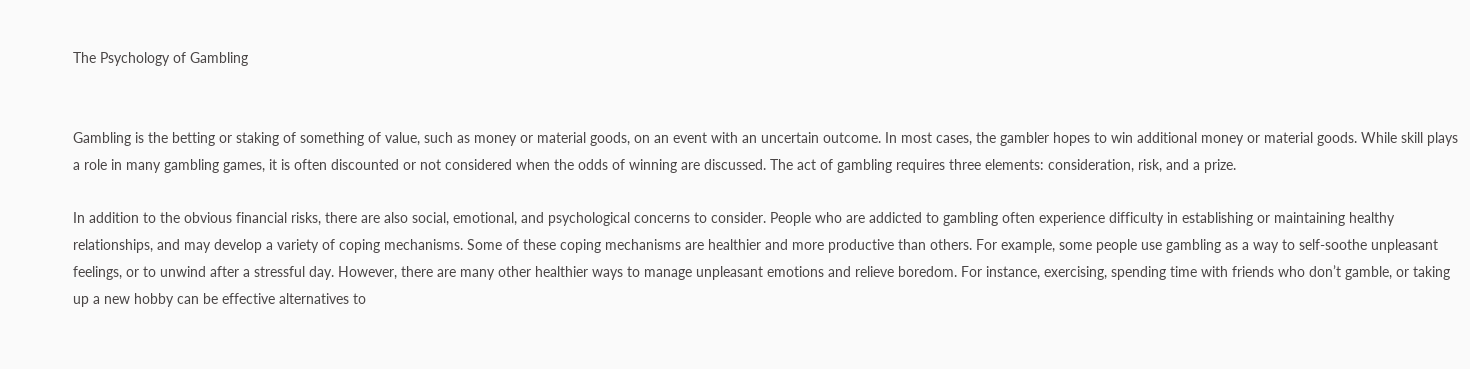The Psychology of Gambling


Gambling is the betting or staking of something of value, such as money or material goods, on an event with an uncertain outcome. In most cases, the gambler hopes to win additional money or material goods. While skill plays a role in many gambling games, it is often discounted or not considered when the odds of winning are discussed. The act of gambling requires three elements: consideration, risk, and a prize.

In addition to the obvious financial risks, there are also social, emotional, and psychological concerns to consider. People who are addicted to gambling often experience difficulty in establishing or maintaining healthy relationships, and may develop a variety of coping mechanisms. Some of these coping mechanisms are healthier and more productive than others. For example, some people use gambling as a way to self-soothe unpleasant feelings, or to unwind after a stressful day. However, there are many other healthier ways to manage unpleasant emotions and relieve boredom. For instance, exercising, spending time with friends who don’t gamble, or taking up a new hobby can be effective alternatives to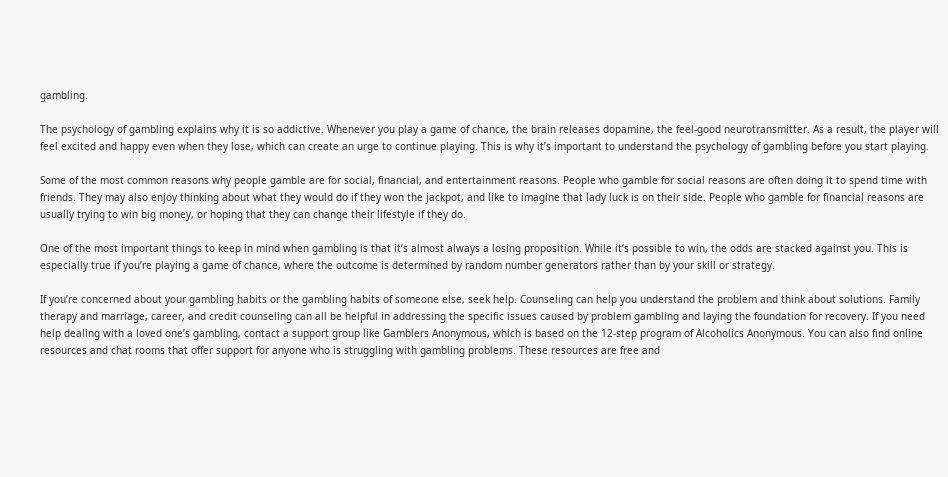gambling.

The psychology of gambling explains why it is so addictive. Whenever you play a game of chance, the brain releases dopamine, the feel-good neurotransmitter. As a result, the player will feel excited and happy even when they lose, which can create an urge to continue playing. This is why it’s important to understand the psychology of gambling before you start playing.

Some of the most common reasons why people gamble are for social, financial, and entertainment reasons. People who gamble for social reasons are often doing it to spend time with friends. They may also enjoy thinking about what they would do if they won the jackpot, and like to imagine that lady luck is on their side. People who gamble for financial reasons are usually trying to win big money, or hoping that they can change their lifestyle if they do.

One of the most important things to keep in mind when gambling is that it’s almost always a losing proposition. While it’s possible to win, the odds are stacked against you. This is especially true if you’re playing a game of chance, where the outcome is determined by random number generators rather than by your skill or strategy.

If you’re concerned about your gambling habits or the gambling habits of someone else, seek help. Counseling can help you understand the problem and think about solutions. Family therapy and marriage, career, and credit counseling can all be helpful in addressing the specific issues caused by problem gambling and laying the foundation for recovery. If you need help dealing with a loved one’s gambling, contact a support group like Gamblers Anonymous, which is based on the 12-step program of Alcoholics Anonymous. You can also find online resources and chat rooms that offer support for anyone who is struggling with gambling problems. These resources are free and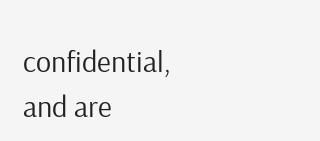confidential, and are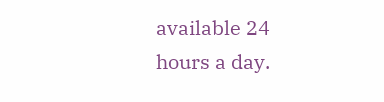available 24 hours a day.